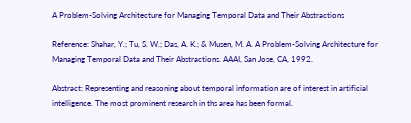A Problem-Solving Architecture for Managing Temporal Data and Their Abstractions

Reference: Shahar, Y.; Tu, S. W.; Das, A. K.; & Musen, M. A. A Problem-Solving Architecture for Managing Temporal Data and Their Abstractions. AAAI, San Jose, CA, 1992.

Abstract: Representing and reasoning about temporal information are of interest in artificial intelligence. The most prominent research in ths area has been formal.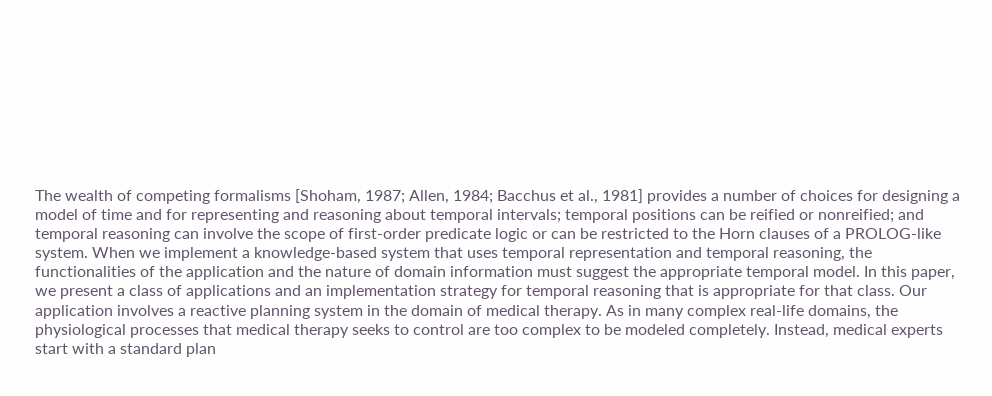The wealth of competing formalisms [Shoham, 1987; Allen, 1984; Bacchus et al., 1981] provides a number of choices for designing a model of time and for representing and reasoning about temporal intervals; temporal positions can be reified or nonreified; and temporal reasoning can involve the scope of first-order predicate logic or can be restricted to the Horn clauses of a PROLOG-like system. When we implement a knowledge-based system that uses temporal representation and temporal reasoning, the functionalities of the application and the nature of domain information must suggest the appropriate temporal model. In this paper, we present a class of applications and an implementation strategy for temporal reasoning that is appropriate for that class. Our application involves a reactive planning system in the domain of medical therapy. As in many complex real-life domains, the physiological processes that medical therapy seeks to control are too complex to be modeled completely. Instead, medical experts start with a standard plan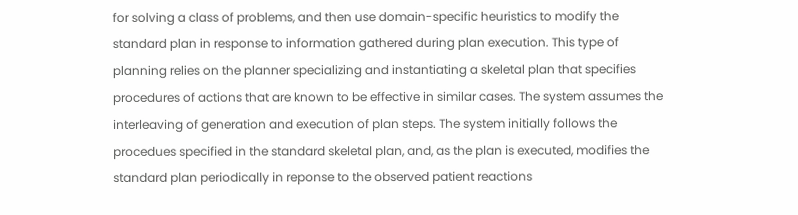for solving a class of problems, and then use domain-specific heuristics to modify the standard plan in response to information gathered during plan execution. This type of planning relies on the planner specializing and instantiating a skeletal plan that specifies procedures of actions that are known to be effective in similar cases. The system assumes the interleaving of generation and execution of plan steps. The system initially follows the procedues specified in the standard skeletal plan, and, as the plan is executed, modifies the standard plan periodically in reponse to the observed patient reactions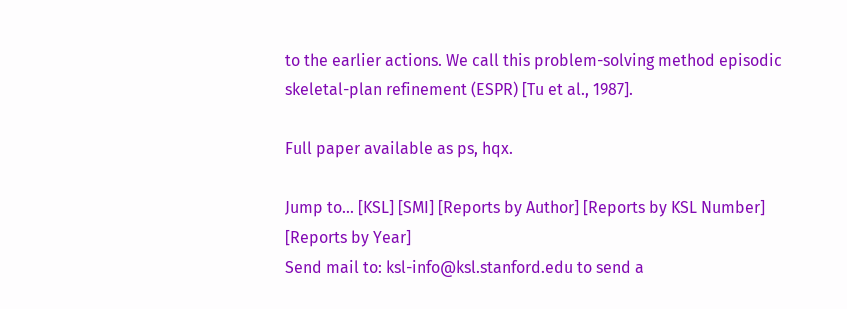to the earlier actions. We call this problem-solving method episodic skeletal-plan refinement (ESPR) [Tu et al., 1987].

Full paper available as ps, hqx.

Jump to... [KSL] [SMI] [Reports by Author] [Reports by KSL Number] [Reports by Year]
Send mail to: ksl-info@ksl.stanford.edu to send a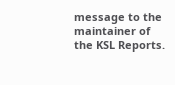message to the maintainer of the KSL Reports.